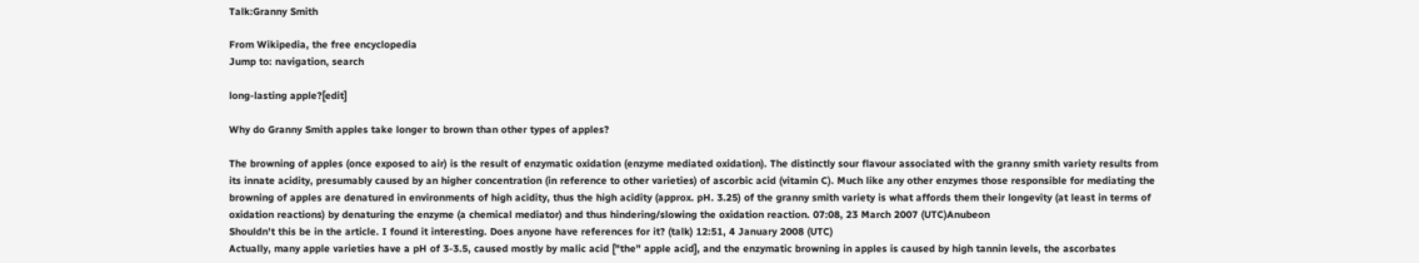Talk:Granny Smith

From Wikipedia, the free encyclopedia
Jump to: navigation, search

long-lasting apple?[edit]

Why do Granny Smith apples take longer to brown than other types of apples?

The browning of apples (once exposed to air) is the result of enzymatic oxidation (enzyme mediated oxidation). The distinctly sour flavour associated with the granny smith variety results from its innate acidity, presumably caused by an higher concentration (in reference to other varieties) of ascorbic acid (vitamin C). Much like any other enzymes those responsible for mediating the browning of apples are denatured in environments of high acidity, thus the high acidity (approx. pH. 3.25) of the granny smith variety is what affords them their longevity (at least in terms of oxidation reactions) by denaturing the enzyme (a chemical mediator) and thus hindering/slowing the oxidation reaction. 07:08, 23 March 2007 (UTC)Anubeon
Shouldn't this be in the article. I found it interesting. Does anyone have references for it? (talk) 12:51, 4 January 2008 (UTC)
Actually, many apple varieties have a pH of 3-3.5, caused mostly by malic acid ["the" apple acid], and the enzymatic browning in apples is caused by high tannin levels, the ascorbates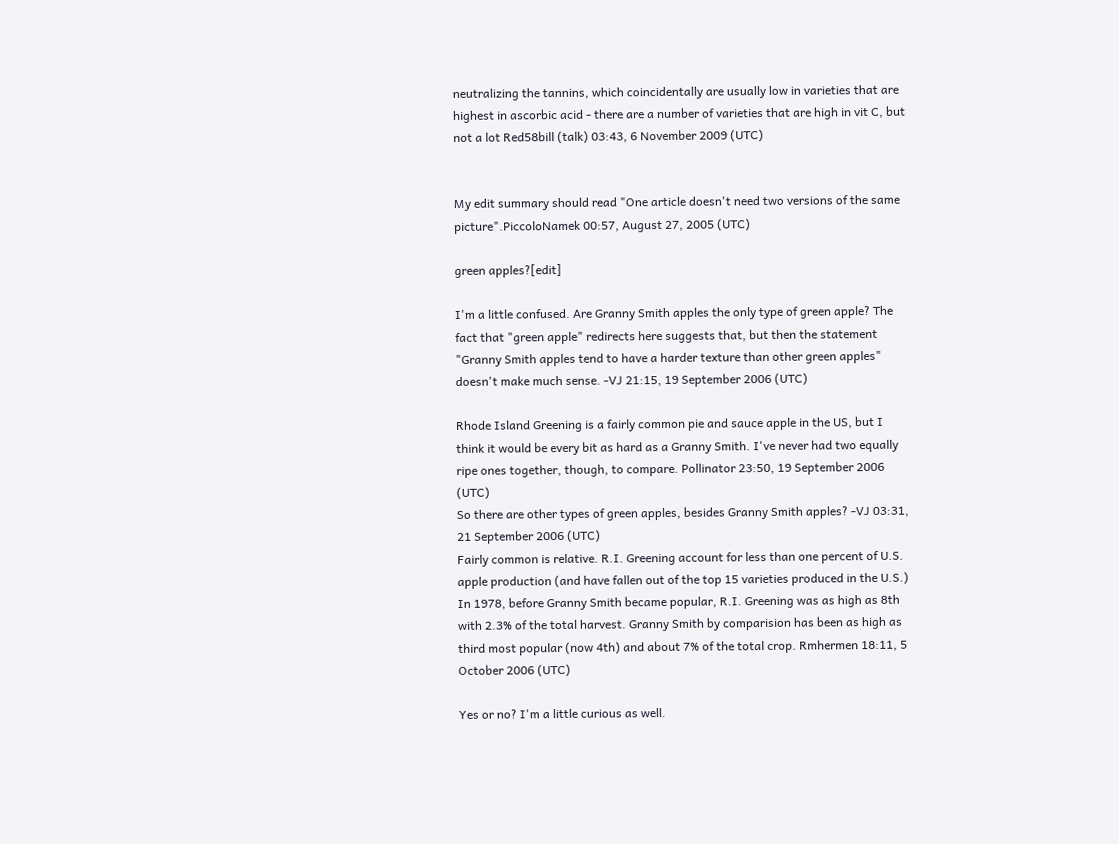neutralizing the tannins, which coincidentally are usually low in varieties that are highest in ascorbic acid - there are a number of varieties that are high in vit C, but not a lot Red58bill (talk) 03:43, 6 November 2009 (UTC)


My edit summary should read "One article doesn't need two versions of the same picture".PiccoloNamek 00:57, August 27, 2005 (UTC)

green apples?[edit]

I'm a little confused. Are Granny Smith apples the only type of green apple? The fact that "green apple" redirects here suggests that, but then the statement "Granny Smith apples tend to have a harder texture than other green apples" doesn't make much sense. -VJ 21:15, 19 September 2006 (UTC)

Rhode Island Greening is a fairly common pie and sauce apple in the US, but I think it would be every bit as hard as a Granny Smith. I've never had two equally ripe ones together, though, to compare. Pollinator 23:50, 19 September 2006 (UTC)
So there are other types of green apples, besides Granny Smith apples? -VJ 03:31, 21 September 2006 (UTC)
Fairly common is relative. R.I. Greening account for less than one percent of U.S. apple production (and have fallen out of the top 15 varieties produced in the U.S.) In 1978, before Granny Smith became popular, R.I. Greening was as high as 8th with 2.3% of the total harvest. Granny Smith by comparision has been as high as third most popular (now 4th) and about 7% of the total crop. Rmhermen 18:11, 5 October 2006 (UTC)

Yes or no? I'm a little curious as well.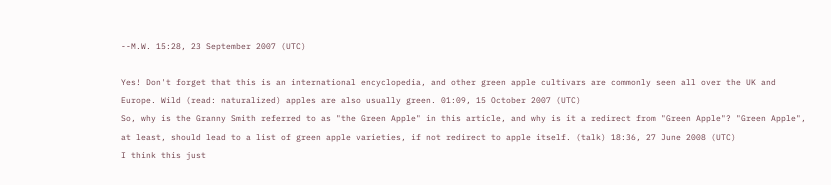--M.W. 15:28, 23 September 2007 (UTC)

Yes! Don't forget that this is an international encyclopedia, and other green apple cultivars are commonly seen all over the UK and Europe. Wild (read: naturalized) apples are also usually green. 01:09, 15 October 2007 (UTC)
So, why is the Granny Smith referred to as "the Green Apple" in this article, and why is it a redirect from "Green Apple"? "Green Apple", at least, should lead to a list of green apple varieties, if not redirect to apple itself. (talk) 18:36, 27 June 2008 (UTC)
I think this just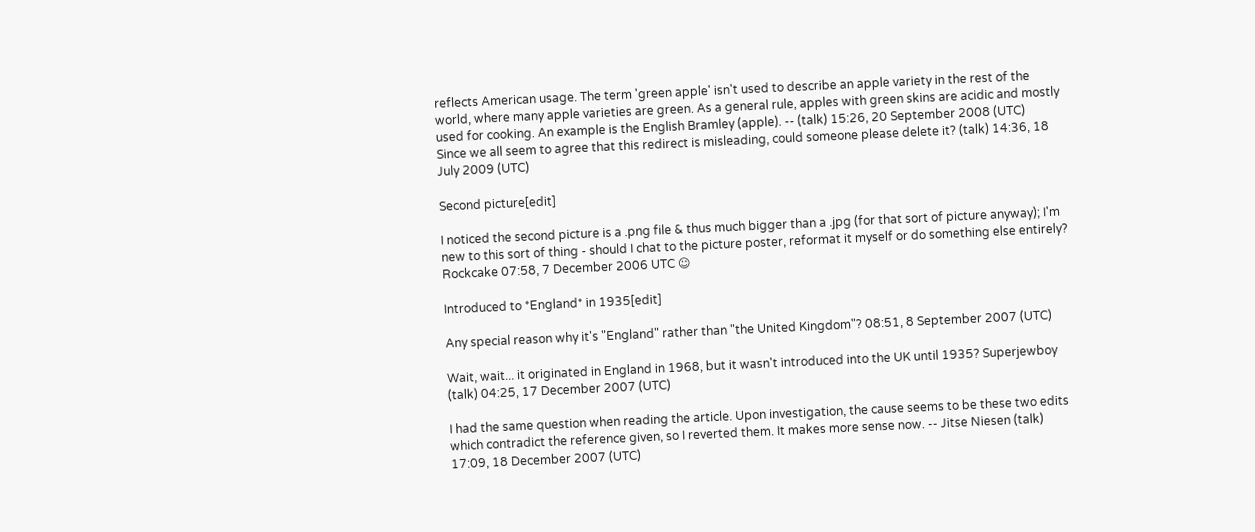reflects American usage. The term 'green apple' isn't used to describe an apple variety in the rest of the world, where many apple varieties are green. As a general rule, apples with green skins are acidic and mostly used for cooking. An example is the English Bramley (apple). -- (talk) 15:26, 20 September 2008 (UTC)
Since we all seem to agree that this redirect is misleading, could someone please delete it? (talk) 14:36, 18 July 2009 (UTC)

Second picture[edit]

I noticed the second picture is a .png file & thus much bigger than a .jpg (for that sort of picture anyway); I'm new to this sort of thing - should I chat to the picture poster, reformat it myself or do something else entirely? Rockcake 07:58, 7 December 2006 UTC ☺

Introduced to *England* in 1935[edit]

Any special reason why it's "England" rather than "the United Kingdom"? 08:51, 8 September 2007 (UTC)

Wait, wait... it originated in England in 1968, but it wasn't introduced into the UK until 1935? Superjewboy (talk) 04:25, 17 December 2007 (UTC)

I had the same question when reading the article. Upon investigation, the cause seems to be these two edits which contradict the reference given, so I reverted them. It makes more sense now. -- Jitse Niesen (talk) 17:09, 18 December 2007 (UTC)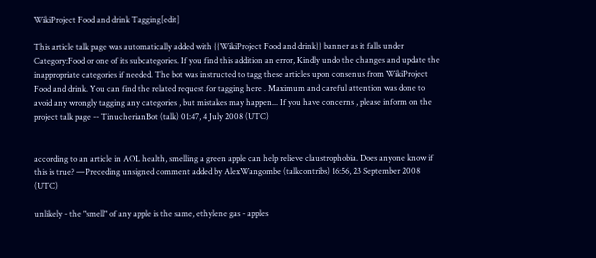WikiProject Food and drink Tagging[edit]

This article talk page was automatically added with {{WikiProject Food and drink}} banner as it falls under Category:Food or one of its subcategories. If you find this addition an error, Kindly undo the changes and update the inappropriate categories if needed. The bot was instructed to tagg these articles upon consenus from WikiProject Food and drink. You can find the related request for tagging here . Maximum and careful attention was done to avoid any wrongly tagging any categories , but mistakes may happen... If you have concerns , please inform on the project talk page -- TinucherianBot (talk) 01:47, 4 July 2008 (UTC)


according to an article in AOL health, smelling a green apple can help relieve claustrophobia. Does anyone know if this is true? —Preceding unsigned comment added by AlexWangombe (talkcontribs) 16:56, 23 September 2008 (UTC)

unlikely - the "smell" of any apple is the same, ethylene gas - apples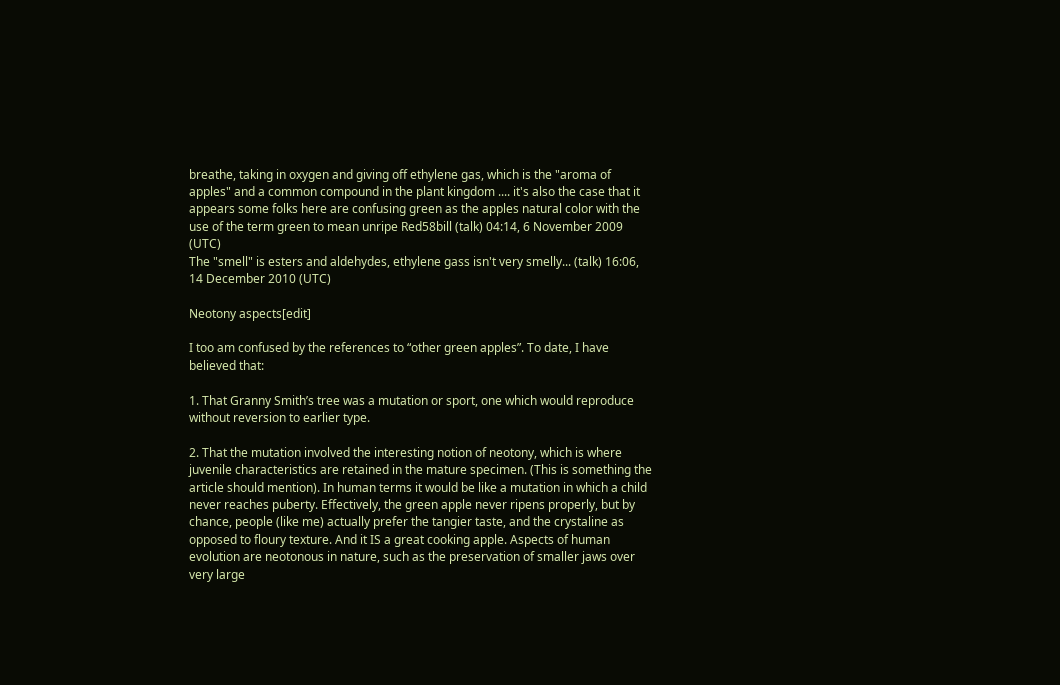breathe, taking in oxygen and giving off ethylene gas, which is the "aroma of apples" and a common compound in the plant kingdom .... it's also the case that it appears some folks here are confusing green as the apples natural color with the use of the term green to mean unripe Red58bill (talk) 04:14, 6 November 2009 (UTC)
The "smell" is esters and aldehydes, ethylene gass isn't very smelly... (talk) 16:06, 14 December 2010 (UTC)

Neotony aspects[edit]

I too am confused by the references to “other green apples”. To date, I have believed that:

1. That Granny Smith’s tree was a mutation or sport, one which would reproduce without reversion to earlier type.

2. That the mutation involved the interesting notion of neotony, which is where juvenile characteristics are retained in the mature specimen. (This is something the article should mention). In human terms it would be like a mutation in which a child never reaches puberty. Effectively, the green apple never ripens properly, but by chance, people (like me) actually prefer the tangier taste, and the crystaline as opposed to floury texture. And it IS a great cooking apple. Aspects of human evolution are neotonous in nature, such as the preservation of smaller jaws over very large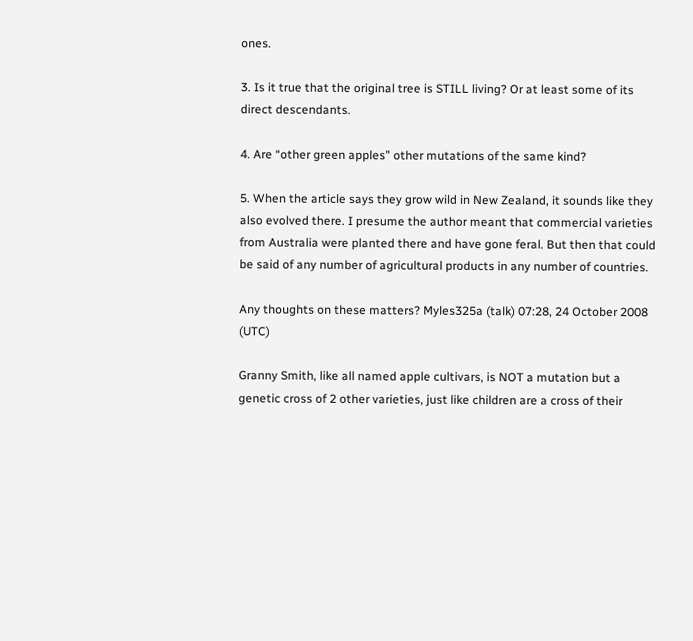ones.

3. Is it true that the original tree is STILL living? Or at least some of its direct descendants.

4. Are “other green apples” other mutations of the same kind?

5. When the article says they grow wild in New Zealand, it sounds like they also evolved there. I presume the author meant that commercial varieties from Australia were planted there and have gone feral. But then that could be said of any number of agricultural products in any number of countries.

Any thoughts on these matters? Myles325a (talk) 07:28, 24 October 2008 (UTC)

Granny Smith, like all named apple cultivars, is NOT a mutation but a genetic cross of 2 other varieties, just like children are a cross of their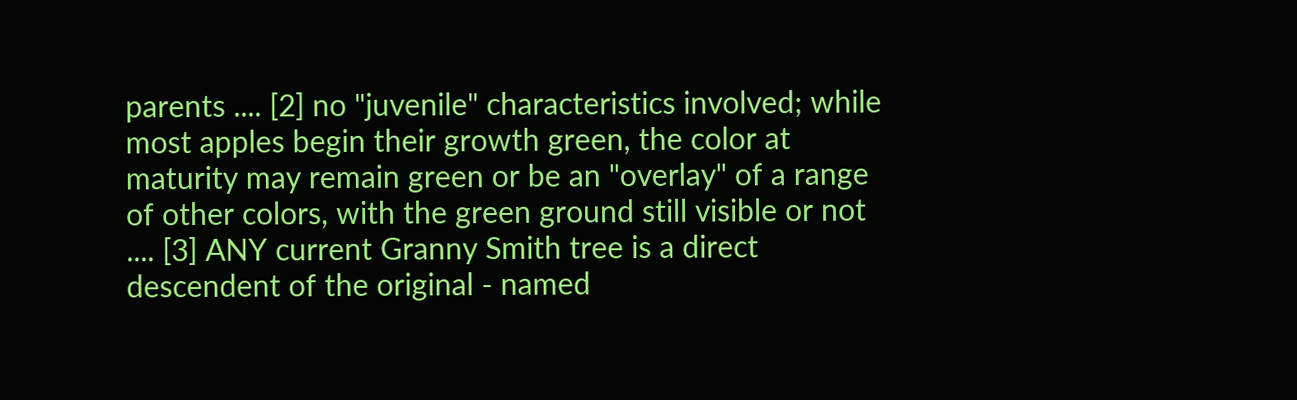parents .... [2] no "juvenile" characteristics involved; while most apples begin their growth green, the color at maturity may remain green or be an "overlay" of a range of other colors, with the green ground still visible or not .... [3] ANY current Granny Smith tree is a direct descendent of the original - named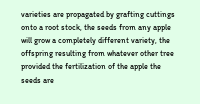varieties are propagated by grafting cuttings onto a root stock, the seeds from any apple will grow a completely different variety, the offspring resulting from whatever other tree provided the fertilization of the apple the seeds are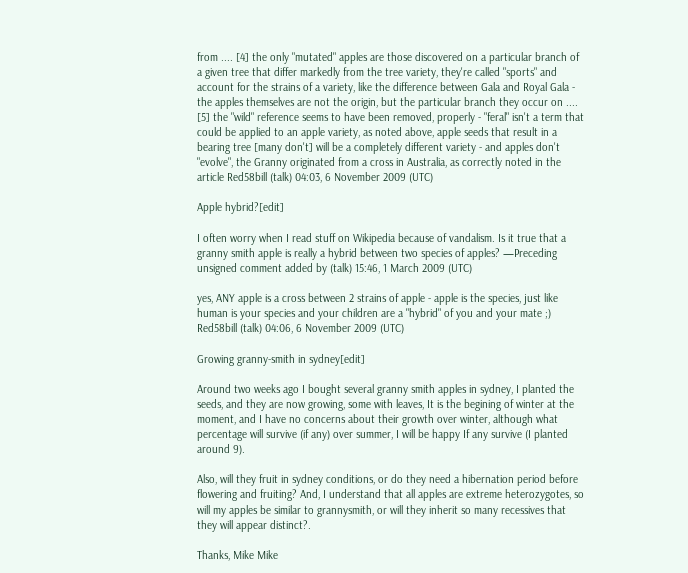from .... [4] the only "mutated" apples are those discovered on a particular branch of a given tree that differ markedly from the tree variety, they're called "sports" and account for the strains of a variety, like the difference between Gala and Royal Gala - the apples themselves are not the origin, but the particular branch they occur on .... [5] the "wild" reference seems to have been removed, properly - "feral" isn't a term that could be applied to an apple variety, as noted above, apple seeds that result in a bearing tree [many don't] will be a completely different variety - and apples don't "evolve", the Granny originated from a cross in Australia, as correctly noted in the article Red58bill (talk) 04:03, 6 November 2009 (UTC)

Apple hybrid?[edit]

I often worry when I read stuff on Wikipedia because of vandalism. Is it true that a granny smith apple is really a hybrid between two species of apples? —Preceding unsigned comment added by (talk) 15:46, 1 March 2009 (UTC)

yes, ANY apple is a cross between 2 strains of apple - apple is the species, just like human is your species and your children are a "hybrid" of you and your mate ;) Red58bill (talk) 04:06, 6 November 2009 (UTC)

Growing granny-smith in sydney[edit]

Around two weeks ago I bought several granny smith apples in sydney, I planted the seeds, and they are now growing, some with leaves, It is the begining of winter at the moment, and I have no concerns about their growth over winter, although what percentage will survive (if any) over summer, I will be happy If any survive (I planted around 9).

Also, will they fruit in sydney conditions, or do they need a hibernation period before flowering and fruiting? And, I understand that all apples are extreme heterozygotes, so will my apples be similar to grannysmith, or will they inherit so many recessives that they will appear distinct?.

Thanks, Mike Mike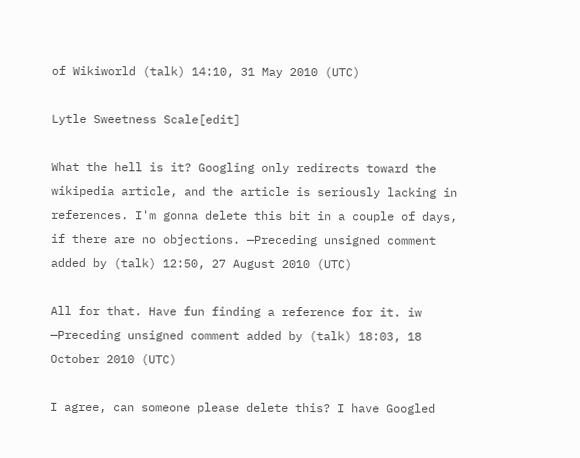of Wikiworld (talk) 14:10, 31 May 2010 (UTC)

Lytle Sweetness Scale[edit]

What the hell is it? Googling only redirects toward the wikipedia article, and the article is seriously lacking in references. I'm gonna delete this bit in a couple of days, if there are no objections. —Preceding unsigned comment added by (talk) 12:50, 27 August 2010 (UTC)

All for that. Have fun finding a reference for it. iw —Preceding unsigned comment added by (talk) 18:03, 18 October 2010 (UTC)

I agree, can someone please delete this? I have Googled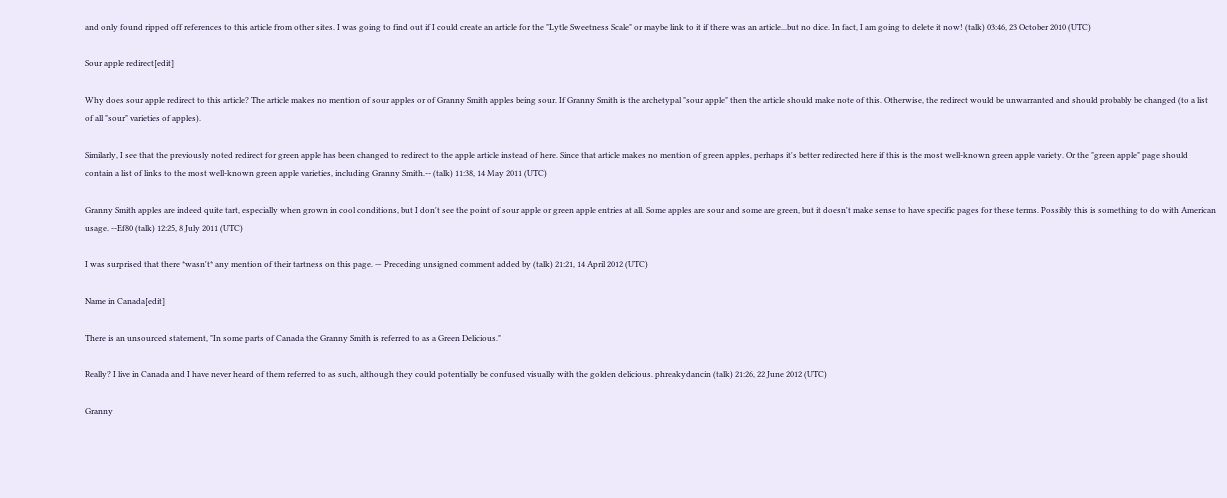and only found ripped off references to this article from other sites. I was going to find out if I could create an article for the "Lytle Sweetness Scale" or maybe link to it if there was an article...but no dice. In fact, I am going to delete it now! (talk) 03:46, 23 October 2010 (UTC)

Sour apple redirect[edit]

Why does sour apple redirect to this article? The article makes no mention of sour apples or of Granny Smith apples being sour. If Granny Smith is the archetypal "sour apple" then the article should make note of this. Otherwise, the redirect would be unwarranted and should probably be changed (to a list of all "sour" varieties of apples).

Similarly, I see that the previously noted redirect for green apple has been changed to redirect to the apple article instead of here. Since that article makes no mention of green apples, perhaps it's better redirected here if this is the most well-known green apple variety. Or the "green apple" page should contain a list of links to the most well-known green apple varieties, including Granny Smith.-- (talk) 11:38, 14 May 2011 (UTC)

Granny Smith apples are indeed quite tart, especially when grown in cool conditions, but I don't see the point of sour apple or green apple entries at all. Some apples are sour and some are green, but it doesn't make sense to have specific pages for these terms. Possibly this is something to do with American usage. --Ef80 (talk) 12:25, 8 July 2011 (UTC)

I was surprised that there *wasn't* any mention of their tartness on this page. — Preceding unsigned comment added by (talk) 21:21, 14 April 2012 (UTC)

Name in Canada[edit]

There is an unsourced statement, "In some parts of Canada the Granny Smith is referred to as a Green Delicious."

Really? I live in Canada and I have never heard of them referred to as such, although they could potentially be confused visually with the golden delicious. phreakydancin (talk) 21:26, 22 June 2012 (UTC)

Granny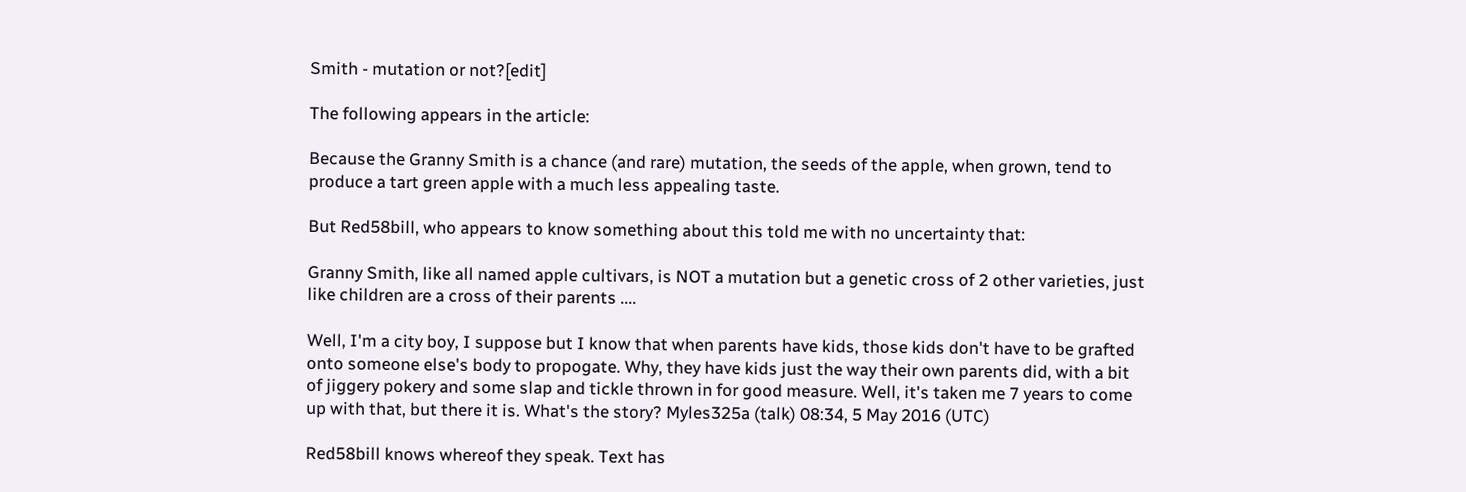Smith - mutation or not?[edit]

The following appears in the article:

Because the Granny Smith is a chance (and rare) mutation, the seeds of the apple, when grown, tend to produce a tart green apple with a much less appealing taste.

But Red58bill, who appears to know something about this told me with no uncertainty that:

Granny Smith, like all named apple cultivars, is NOT a mutation but a genetic cross of 2 other varieties, just like children are a cross of their parents ....

Well, I'm a city boy, I suppose but I know that when parents have kids, those kids don't have to be grafted onto someone else's body to propogate. Why, they have kids just the way their own parents did, with a bit of jiggery pokery and some slap and tickle thrown in for good measure. Well, it's taken me 7 years to come up with that, but there it is. What's the story? Myles325a (talk) 08:34, 5 May 2016 (UTC)

Red58bill knows whereof they speak. Text has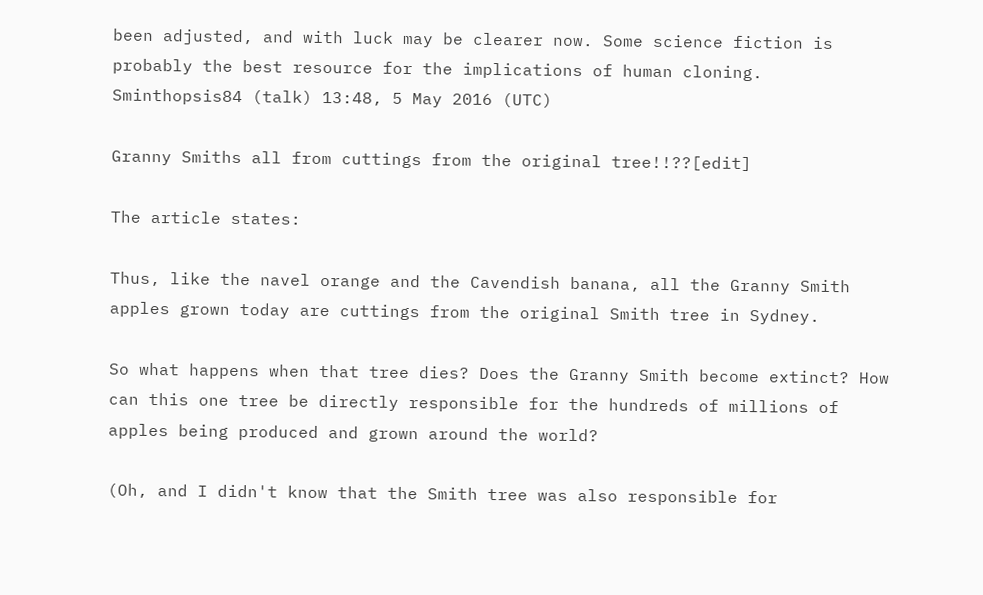been adjusted, and with luck may be clearer now. Some science fiction is probably the best resource for the implications of human cloning. Sminthopsis84 (talk) 13:48, 5 May 2016 (UTC)

Granny Smiths all from cuttings from the original tree!!??[edit]

The article states:

Thus, like the navel orange and the Cavendish banana, all the Granny Smith apples grown today are cuttings from the original Smith tree in Sydney.

So what happens when that tree dies? Does the Granny Smith become extinct? How can this one tree be directly responsible for the hundreds of millions of apples being produced and grown around the world?

(Oh, and I didn't know that the Smith tree was also responsible for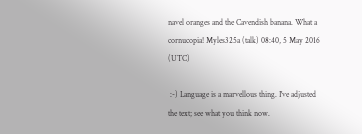navel oranges and the Cavendish banana. What a cornucopia! Myles325a (talk) 08:40, 5 May 2016 (UTC)

 :-) Language is a marvellous thing. I've adjusted the text; see what you think now.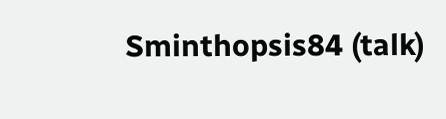Sminthopsis84 (talk)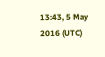13:43, 5 May 2016 (UTC)